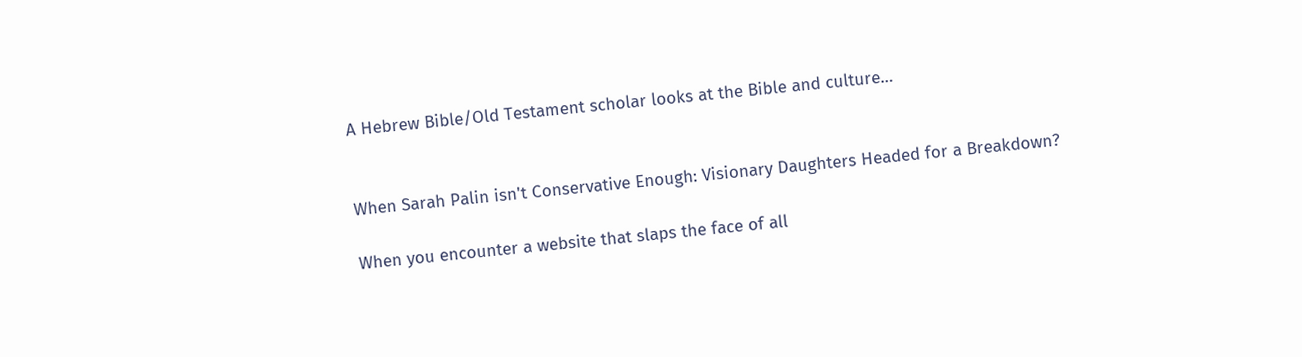A Hebrew Bible/Old Testament scholar looks at the Bible and culture…


When Sarah Palin isn't Conservative Enough: Visionary Daughters Headed for a Breakdown?

When you encounter a website that slaps the face of all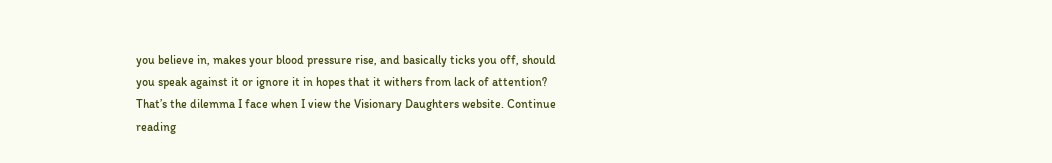you believe in, makes your blood pressure rise, and basically ticks you off, should you speak against it or ignore it in hopes that it withers from lack of attention?  That’s the dilemma I face when I view the Visionary Daughters website. Continue reading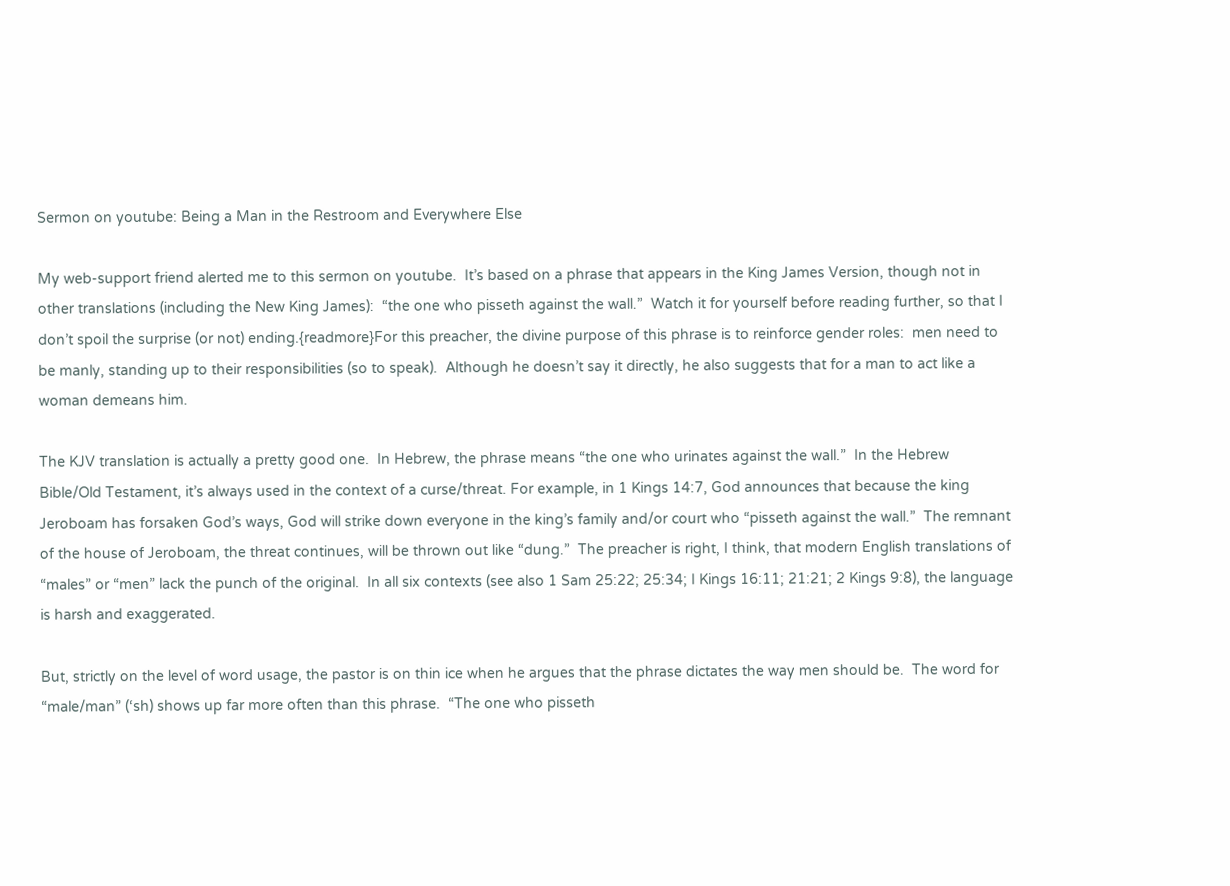Sermon on youtube: Being a Man in the Restroom and Everywhere Else

My web-support friend alerted me to this sermon on youtube.  It’s based on a phrase that appears in the King James Version, though not in other translations (including the New King James):  “the one who pisseth against the wall.”  Watch it for yourself before reading further, so that I don’t spoil the surprise (or not) ending.{readmore}For this preacher, the divine purpose of this phrase is to reinforce gender roles:  men need to be manly, standing up to their responsibilities (so to speak).  Although he doesn’t say it directly, he also suggests that for a man to act like a woman demeans him.

The KJV translation is actually a pretty good one.  In Hebrew, the phrase means “the one who urinates against the wall.”  In the Hebrew Bible/Old Testament, it’s always used in the context of a curse/threat. For example, in 1 Kings 14:7, God announces that because the king Jeroboam has forsaken God’s ways, God will strike down everyone in the king’s family and/or court who “pisseth against the wall.”  The remnant of the house of Jeroboam, the threat continues, will be thrown out like “dung.”  The preacher is right, I think, that modern English translations of “males” or “men” lack the punch of the original.  In all six contexts (see also 1 Sam 25:22; 25:34; I Kings 16:11; 21:21; 2 Kings 9:8), the language is harsh and exaggerated.

But, strictly on the level of word usage, the pastor is on thin ice when he argues that the phrase dictates the way men should be.  The word for “male/man” (‘sh) shows up far more often than this phrase.  “The one who pisseth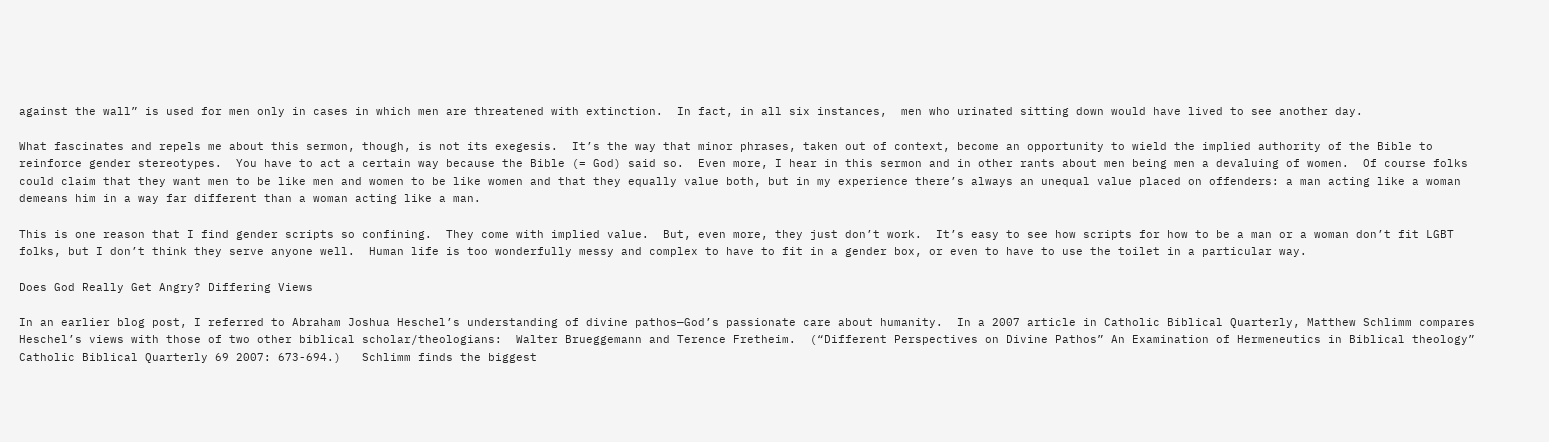against the wall” is used for men only in cases in which men are threatened with extinction.  In fact, in all six instances,  men who urinated sitting down would have lived to see another day.

What fascinates and repels me about this sermon, though, is not its exegesis.  It’s the way that minor phrases, taken out of context, become an opportunity to wield the implied authority of the Bible to reinforce gender stereotypes.  You have to act a certain way because the Bible (= God) said so.  Even more, I hear in this sermon and in other rants about men being men a devaluing of women.  Of course folks could claim that they want men to be like men and women to be like women and that they equally value both, but in my experience there’s always an unequal value placed on offenders: a man acting like a woman demeans him in a way far different than a woman acting like a man.

This is one reason that I find gender scripts so confining.  They come with implied value.  But, even more, they just don’t work.  It’s easy to see how scripts for how to be a man or a woman don’t fit LGBT folks, but I don’t think they serve anyone well.  Human life is too wonderfully messy and complex to have to fit in a gender box, or even to have to use the toilet in a particular way.

Does God Really Get Angry? Differing Views

In an earlier blog post, I referred to Abraham Joshua Heschel’s understanding of divine pathos—God’s passionate care about humanity.  In a 2007 article in Catholic Biblical Quarterly, Matthew Schlimm compares Heschel’s views with those of two other biblical scholar/theologians:  Walter Brueggemann and Terence Fretheim.  (“Different Perspectives on Divine Pathos” An Examination of Hermeneutics in Biblical theology” Catholic Biblical Quarterly 69 2007: 673-694.)   Schlimm finds the biggest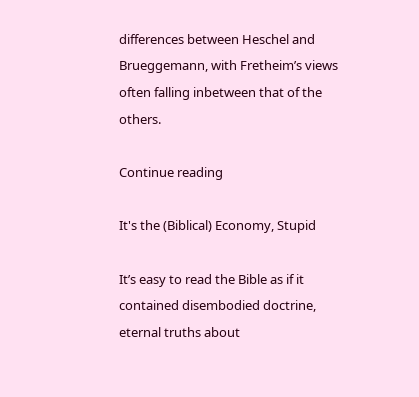differences between Heschel and Brueggemann, with Fretheim’s views often falling inbetween that of the others.

Continue reading

It's the (Biblical) Economy, Stupid

It’s easy to read the Bible as if it contained disembodied doctrine, eternal truths about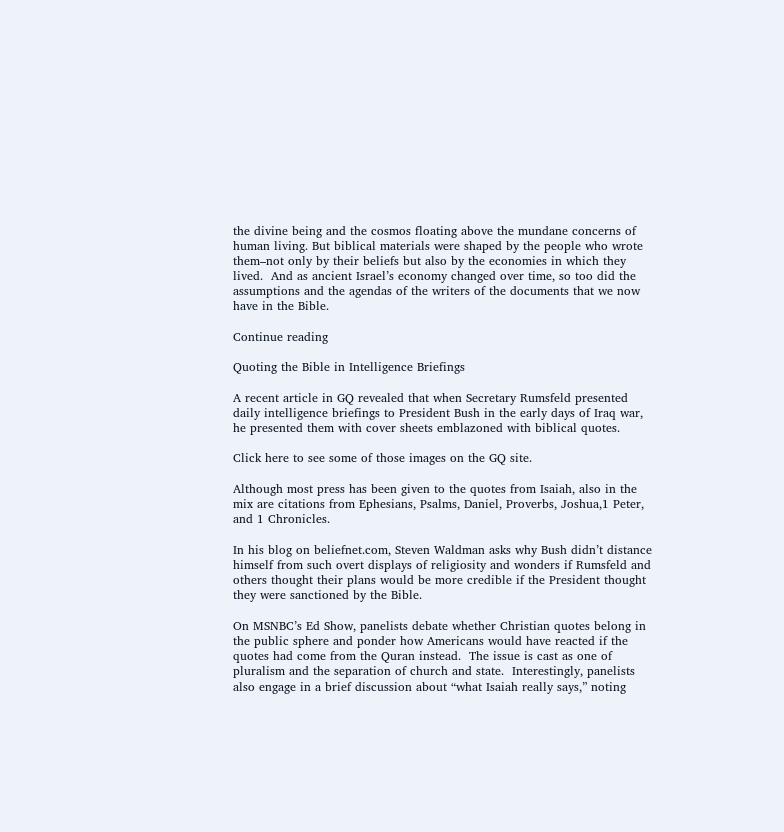the divine being and the cosmos floating above the mundane concerns of human living. But biblical materials were shaped by the people who wrote them–not only by their beliefs but also by the economies in which they lived.  And as ancient Israel’s economy changed over time, so too did the assumptions and the agendas of the writers of the documents that we now have in the Bible.

Continue reading

Quoting the Bible in Intelligence Briefings

A recent article in GQ revealed that when Secretary Rumsfeld presented daily intelligence briefings to President Bush in the early days of Iraq war, he presented them with cover sheets emblazoned with biblical quotes.

Click here to see some of those images on the GQ site.

Although most press has been given to the quotes from Isaiah, also in the mix are citations from Ephesians, Psalms, Daniel, Proverbs, Joshua,1 Peter, and 1 Chronicles.

In his blog on beliefnet.com, Steven Waldman asks why Bush didn’t distance himself from such overt displays of religiosity and wonders if Rumsfeld and others thought their plans would be more credible if the President thought they were sanctioned by the Bible.

On MSNBC’s Ed Show, panelists debate whether Christian quotes belong in the public sphere and ponder how Americans would have reacted if the quotes had come from the Quran instead.  The issue is cast as one of pluralism and the separation of church and state.  Interestingly, panelists also engage in a brief discussion about “what Isaiah really says,” noting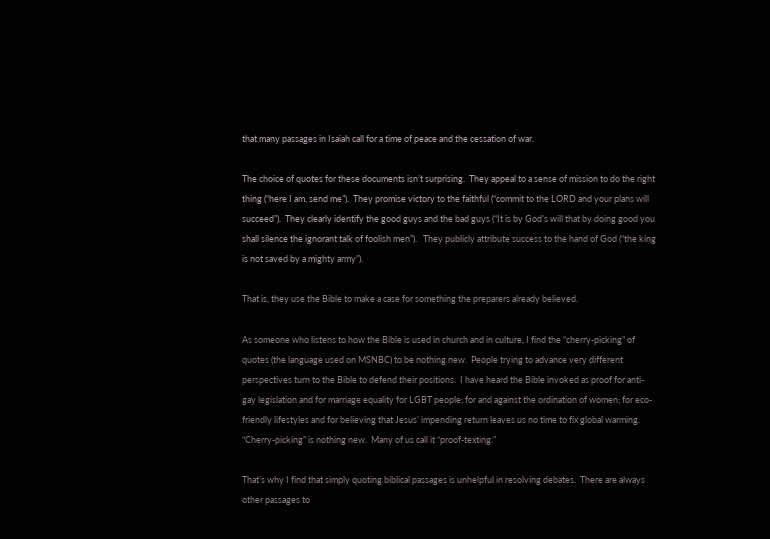that many passages in Isaiah call for a time of peace and the cessation of war.

The choice of quotes for these documents isn’t surprising.  They appeal to a sense of mission to do the right thing (“here I am, send me”).  They promise victory to the faithful (“commit to the LORD and your plans will succeed”).  They clearly identify the good guys and the bad guys (“It is by God’s will that by doing good you shall silence the ignorant talk of foolish men”).   They publicly attribute success to the hand of God (“the king is not saved by a mighty army”).

That is, they use the Bible to make a case for something the preparers already believed.

As someone who listens to how the Bible is used in church and in culture, I find the “cherry-picking” of quotes (the language used on MSNBC) to be nothing new.  People trying to advance very different perspectives turn to the Bible to defend their positions.  I have heard the Bible invoked as proof for anti-gay legislation and for marriage equality for LGBT people; for and against the ordination of women; for eco-friendly lifestyles and for believing that Jesus’ impending return leaves us no time to fix global warming.  “Cherry-picking” is nothing new.  Many of us call it “proof-texting.”

That’s why I find that simply quoting biblical passages is unhelpful in resolving debates.  There are always other passages to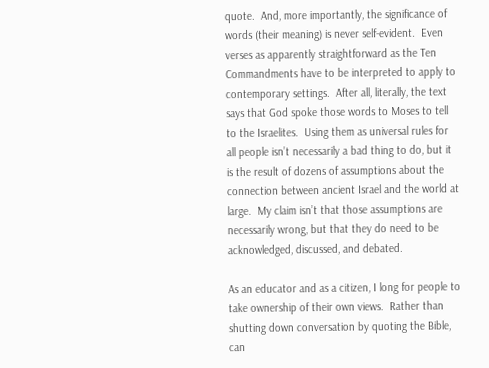quote.  And, more importantly, the significance of words (their meaning) is never self-evident.  Even verses as apparently straightforward as the Ten Commandments have to be interpreted to apply to contemporary settings.  After all, literally, the text says that God spoke those words to Moses to tell to the Israelites.  Using them as universal rules for all people isn’t necessarily a bad thing to do, but it is the result of dozens of assumptions about the connection between ancient Israel and the world at large.  My claim isn’t that those assumptions are necessarily wrong, but that they do need to be acknowledged, discussed, and debated.

As an educator and as a citizen, I long for people to take ownership of their own views.  Rather than shutting down conversation by quoting the Bible, can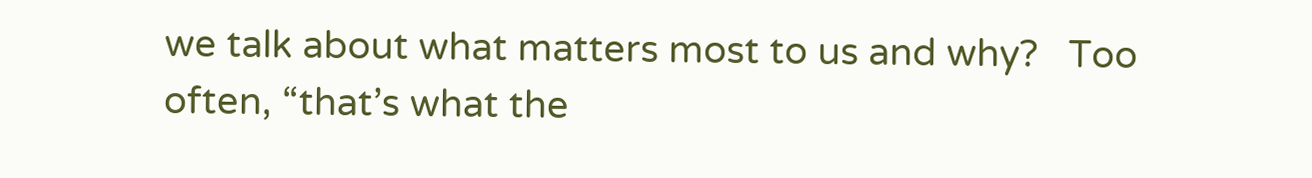we talk about what matters most to us and why?   Too often, “that’s what the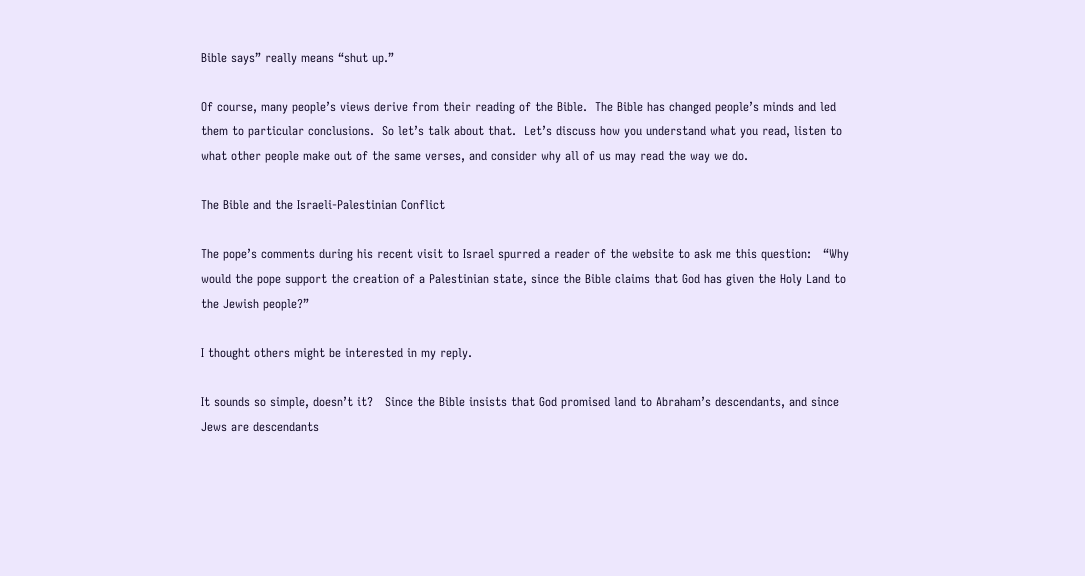Bible says” really means “shut up.”

Of course, many people’s views derive from their reading of the Bible.  The Bible has changed people’s minds and led them to particular conclusions.  So let’s talk about that.  Let’s discuss how you understand what you read, listen to what other people make out of the same verses, and consider why all of us may read the way we do.

The Bible and the Israeli-Palestinian Conflict

The pope’s comments during his recent visit to Israel spurred a reader of the website to ask me this question:   “Why would the pope support the creation of a Palestinian state, since the Bible claims that God has given the Holy Land to the Jewish people?”

I thought others might be interested in my reply.

It sounds so simple, doesn’t it?   Since the Bible insists that God promised land to Abraham’s descendants, and since Jews are descendants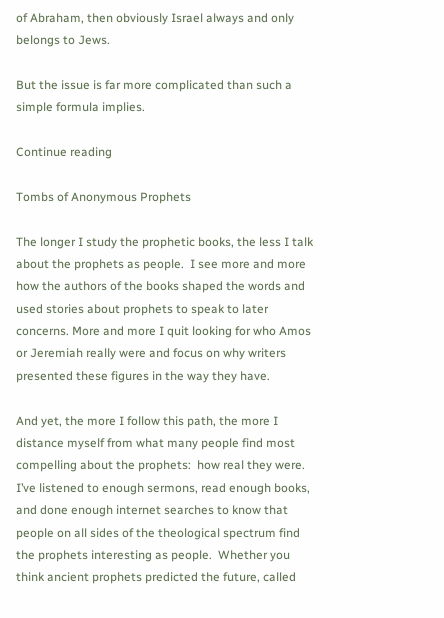of Abraham, then obviously Israel always and only belongs to Jews.

But the issue is far more complicated than such a simple formula implies.

Continue reading

Tombs of Anonymous Prophets

The longer I study the prophetic books, the less I talk about the prophets as people.  I see more and more how the authors of the books shaped the words and used stories about prophets to speak to later concerns. More and more I quit looking for who Amos or Jeremiah really were and focus on why writers presented these figures in the way they have.

And yet, the more I follow this path, the more I distance myself from what many people find most compelling about the prophets:  how real they were.  I’ve listened to enough sermons, read enough books, and done enough internet searches to know that people on all sides of the theological spectrum find the prophets interesting as people.  Whether you think ancient prophets predicted the future, called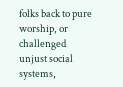folks back to pure worship, or challenged unjust social systems,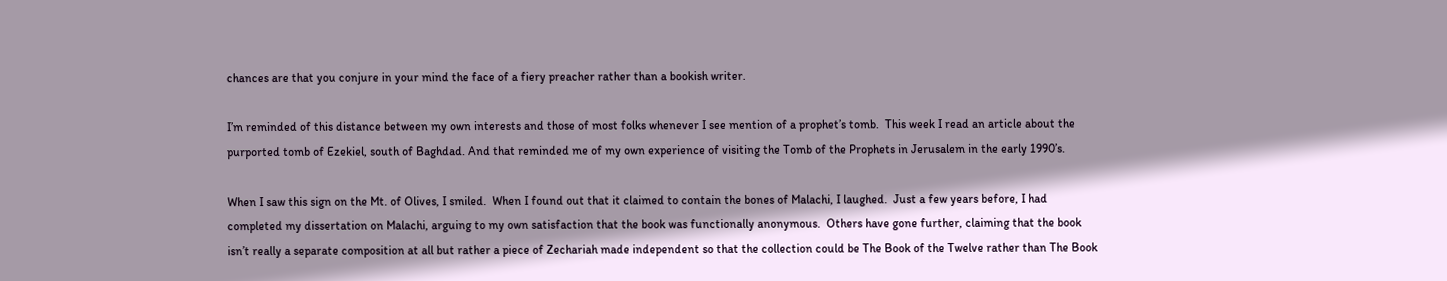chances are that you conjure in your mind the face of a fiery preacher rather than a bookish writer.

I’m reminded of this distance between my own interests and those of most folks whenever I see mention of a prophet’s tomb.  This week I read an article about the purported tomb of Ezekiel, south of Baghdad. And that reminded me of my own experience of visiting the Tomb of the Prophets in Jerusalem in the early 1990’s.

When I saw this sign on the Mt. of Olives, I smiled.  When I found out that it claimed to contain the bones of Malachi, I laughed.  Just a few years before, I had completed my dissertation on Malachi, arguing to my own satisfaction that the book was functionally anonymous.  Others have gone further, claiming that the book isn’t really a separate composition at all but rather a piece of Zechariah made independent so that the collection could be The Book of the Twelve rather than The Book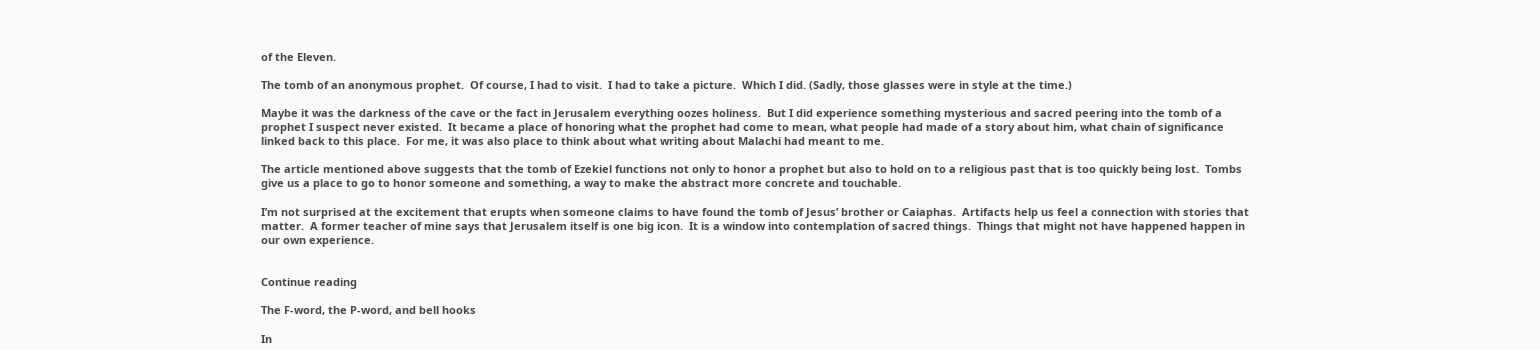of the Eleven.

The tomb of an anonymous prophet.  Of course, I had to visit.  I had to take a picture.  Which I did. (Sadly, those glasses were in style at the time.)

Maybe it was the darkness of the cave or the fact in Jerusalem everything oozes holiness.  But I did experience something mysterious and sacred peering into the tomb of a prophet I suspect never existed.  It became a place of honoring what the prophet had come to mean, what people had made of a story about him, what chain of significance linked back to this place.  For me, it was also place to think about what writing about Malachi had meant to me.

The article mentioned above suggests that the tomb of Ezekiel functions not only to honor a prophet but also to hold on to a religious past that is too quickly being lost.  Tombs give us a place to go to honor someone and something, a way to make the abstract more concrete and touchable.

I’m not surprised at the excitement that erupts when someone claims to have found the tomb of Jesus’ brother or Caiaphas.  Artifacts help us feel a connection with stories that matter.  A former teacher of mine says that Jerusalem itself is one big icon.  It is a window into contemplation of sacred things.  Things that might not have happened happen in our own experience.


Continue reading

The F-word, the P-word, and bell hooks

In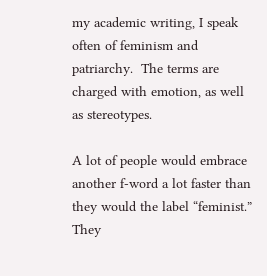my academic writing, I speak often of feminism and patriarchy.  The terms are charged with emotion, as well as stereotypes.

A lot of people would embrace another f-word a lot faster than they would the label “feminist.”  They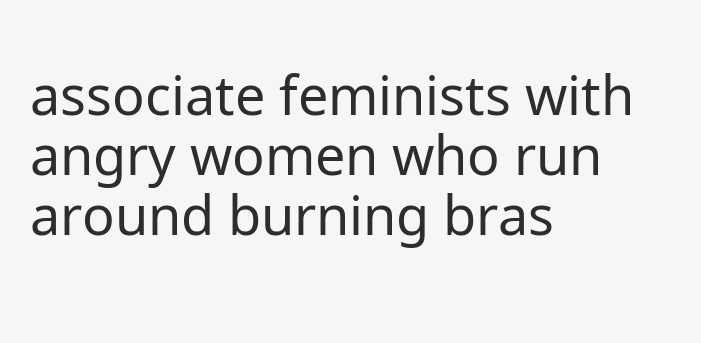associate feminists with angry women who run around burning bras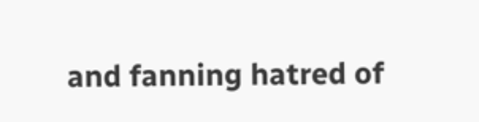and fanning hatred of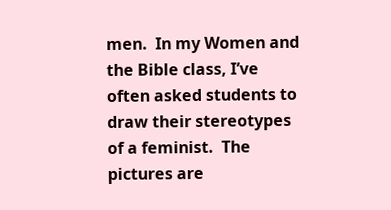men.  In my Women and the Bible class, I’ve often asked students to draw their stereotypes of a feminist.  The pictures are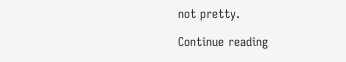not pretty.

Continue reading